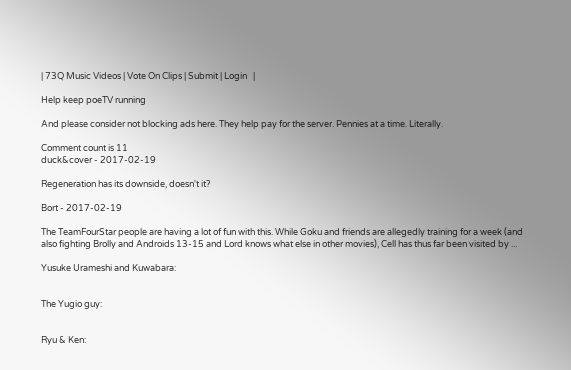| 73Q Music Videos | Vote On Clips | Submit | Login   |

Help keep poeTV running

And please consider not blocking ads here. They help pay for the server. Pennies at a time. Literally.

Comment count is 11
duck&cover - 2017-02-19

Regeneration has its downside, doesn't it?

Bort - 2017-02-19

The TeamFourStar people are having a lot of fun with this. While Goku and friends are allegedly training for a week (and also fighting Brolly and Androids 13-15 and Lord knows what else in other movies), Cell has thus far been visited by ...

Yusuke Urameshi and Kuwabara:


The Yugio guy:


Ryu & Ken: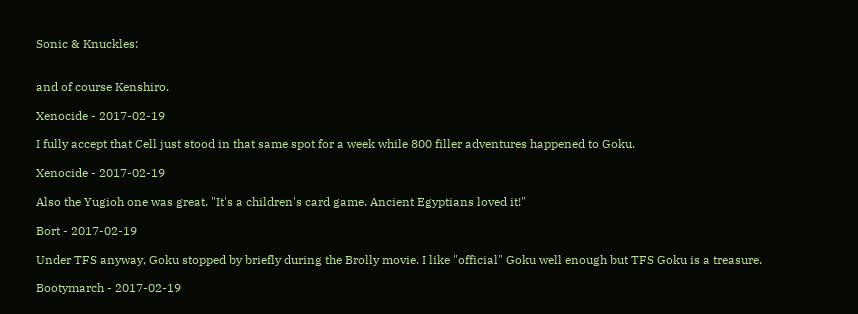Sonic & Knuckles:


and of course Kenshiro.

Xenocide - 2017-02-19

I fully accept that Cell just stood in that same spot for a week while 800 filler adventures happened to Goku.

Xenocide - 2017-02-19

Also the Yugioh one was great. "It's a children's card game. Ancient Egyptians loved it!"

Bort - 2017-02-19

Under TFS anyway, Goku stopped by briefly during the Brolly movie. I like "official" Goku well enough but TFS Goku is a treasure.

Bootymarch - 2017-02-19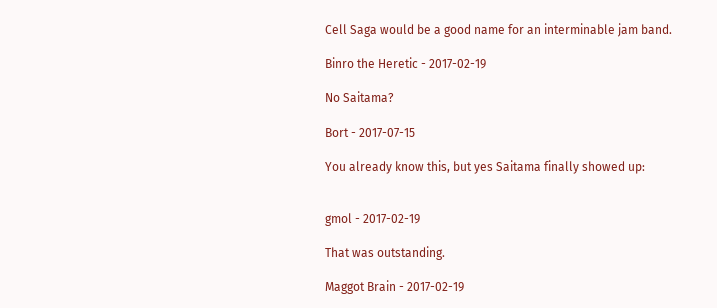Cell Saga would be a good name for an interminable jam band.

Binro the Heretic - 2017-02-19

No Saitama?

Bort - 2017-07-15

You already know this, but yes Saitama finally showed up:


gmol - 2017-02-19

That was outstanding.

Maggot Brain - 2017-02-19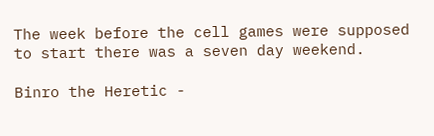The week before the cell games were supposed to start there was a seven day weekend.

Binro the Heretic -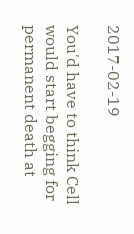2017-02-19

You'd have to think Cell would start begging for permanent death at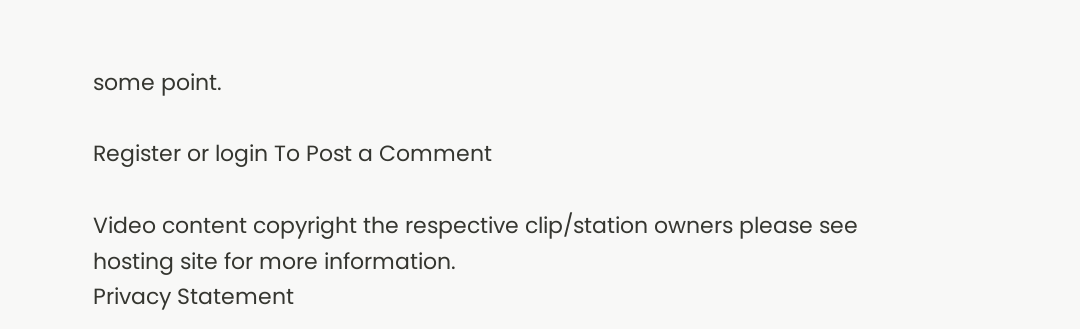some point.

Register or login To Post a Comment

Video content copyright the respective clip/station owners please see hosting site for more information.
Privacy Statement